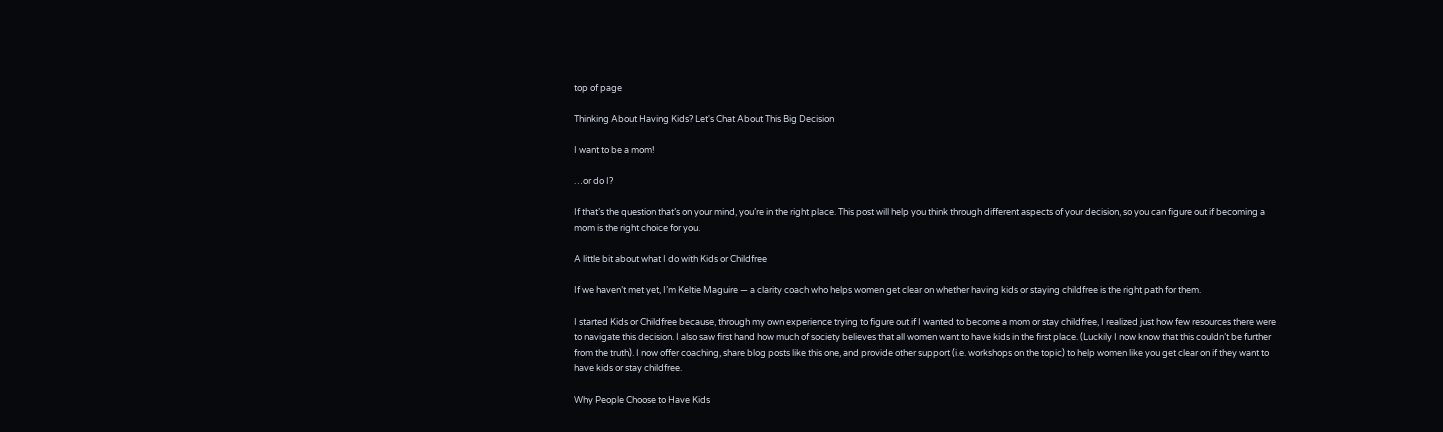top of page

Thinking About Having Kids? Let's Chat About This Big Decision

I want to be a mom!

…or do I?

If that’s the question that’s on your mind, you’re in the right place. This post will help you think through different aspects of your decision, so you can figure out if becoming a mom is the right choice for you.

A little bit about what I do with Kids or Childfree

If we haven’t met yet, I’m Keltie Maguire — a clarity coach who helps women get clear on whether having kids or staying childfree is the right path for them.

I started Kids or Childfree because, through my own experience trying to figure out if I wanted to become a mom or stay childfree, I realized just how few resources there were to navigate this decision. I also saw first hand how much of society believes that all women want to have kids in the first place. (Luckily I now know that this couldn’t be further from the truth). I now offer coaching, share blog posts like this one, and provide other support (i.e. workshops on the topic) to help women like you get clear on if they want to have kids or stay childfree.

Why People Choose to Have Kids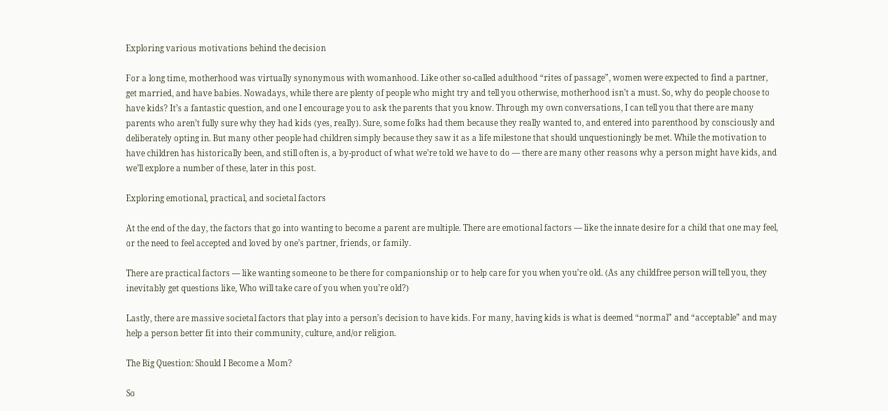Exploring various motivations behind the decision

For a long time, motherhood was virtually synonymous with womanhood. Like other so-called adulthood “rites of passage”, women were expected to find a partner, get married, and have babies. Nowadays, while there are plenty of people who might try and tell you otherwise, motherhood isn’t a must. So, why do people choose to have kids? It’s a fantastic question, and one I encourage you to ask the parents that you know. Through my own conversations, I can tell you that there are many parents who aren’t fully sure why they had kids (yes, really). Sure, some folks had them because they really wanted to, and entered into parenthood by consciously and deliberately opting in. But many other people had children simply because they saw it as a life milestone that should unquestioningly be met. While the motivation to have children has historically been, and still often is, a by-product of what we’re told we have to do — there are many other reasons why a person might have kids, and we’ll explore a number of these, later in this post.

Exploring emotional, practical, and societal factors

At the end of the day, the factors that go into wanting to become a parent are multiple. There are emotional factors — like the innate desire for a child that one may feel, or the need to feel accepted and loved by one’s partner, friends, or family.

There are practical factors — like wanting someone to be there for companionship or to help care for you when you’re old. (As any childfree person will tell you, they inevitably get questions like, Who will take care of you when you’re old?)

Lastly, there are massive societal factors that play into a person’s decision to have kids. For many, having kids is what is deemed “normal” and “acceptable” and may help a person better fit into their community, culture, and/or religion.

The Big Question: Should I Become a Mom?

So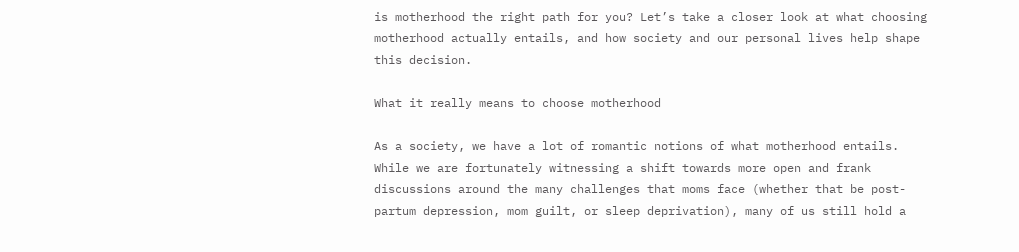is motherhood the right path for you? Let’s take a closer look at what choosing motherhood actually entails, and how society and our personal lives help shape this decision.

What it really means to choose motherhood

As a society, we have a lot of romantic notions of what motherhood entails. While we are fortunately witnessing a shift towards more open and frank discussions around the many challenges that moms face (whether that be post-partum depression, mom guilt, or sleep deprivation), many of us still hold a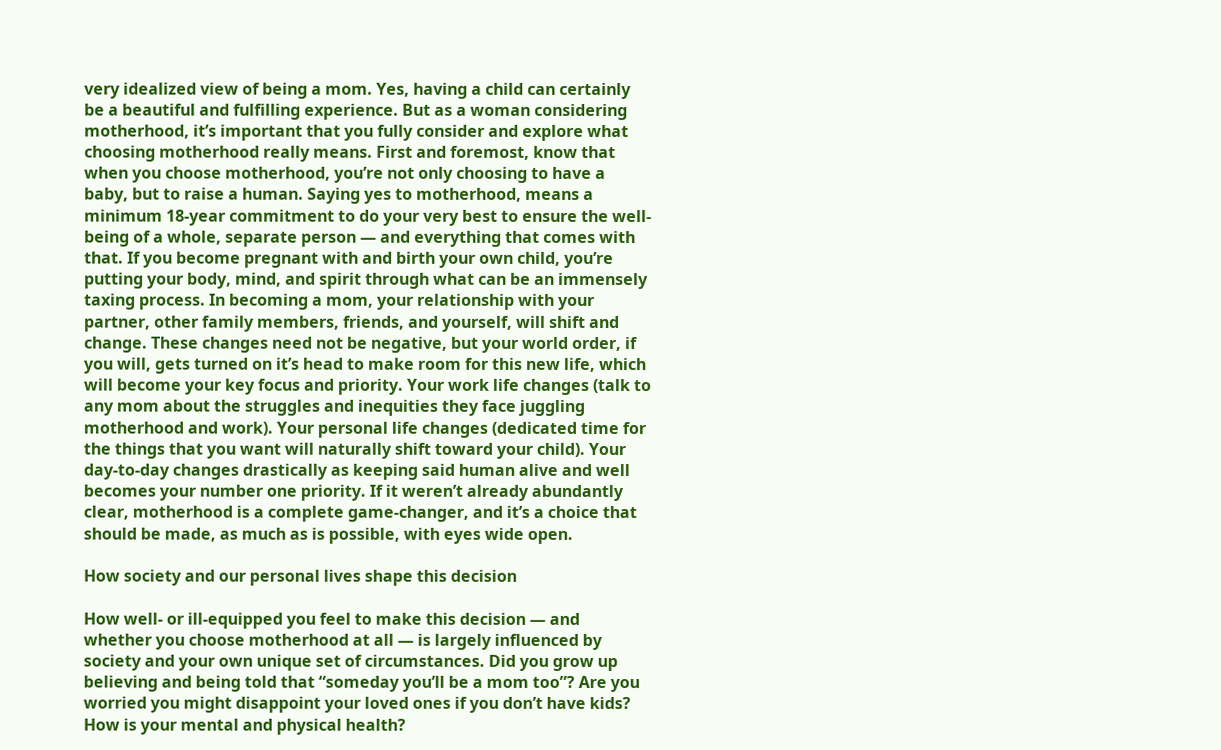very idealized view of being a mom. Yes, having a child can certainly be a beautiful and fulfilling experience. But as a woman considering motherhood, it’s important that you fully consider and explore what choosing motherhood really means. First and foremost, know that when you choose motherhood, you’re not only choosing to have a baby, but to raise a human. Saying yes to motherhood, means a minimum 18-year commitment to do your very best to ensure the well-being of a whole, separate person — and everything that comes with that. If you become pregnant with and birth your own child, you’re putting your body, mind, and spirit through what can be an immensely taxing process. In becoming a mom, your relationship with your partner, other family members, friends, and yourself, will shift and change. These changes need not be negative, but your world order, if you will, gets turned on it’s head to make room for this new life, which will become your key focus and priority. Your work life changes (talk to any mom about the struggles and inequities they face juggling motherhood and work). Your personal life changes (dedicated time for the things that you want will naturally shift toward your child). Your day-to-day changes drastically as keeping said human alive and well becomes your number one priority. If it weren’t already abundantly clear, motherhood is a complete game-changer, and it’s a choice that should be made, as much as is possible, with eyes wide open.

How society and our personal lives shape this decision

How well- or ill-equipped you feel to make this decision — and whether you choose motherhood at all — is largely influenced by society and your own unique set of circumstances. Did you grow up believing and being told that “someday you’ll be a mom too”? Are you worried you might disappoint your loved ones if you don’t have kids? How is your mental and physical health?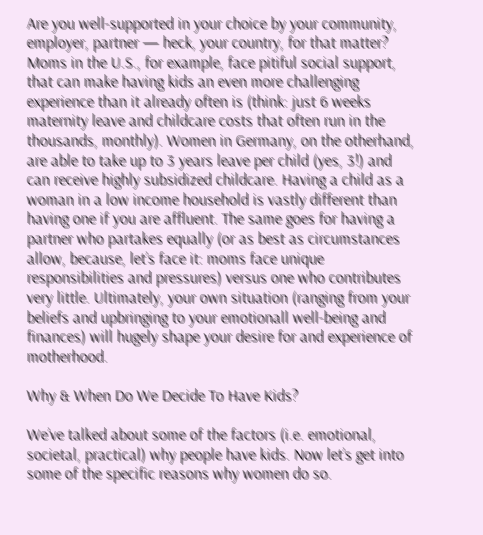Are you well-supported in your choice by your community, employer, partner — heck, your country, for that matter? Moms in the U.S., for example, face pitiful social support, that can make having kids an even more challenging experience than it already often is (think: just 6 weeks maternity leave and childcare costs that often run in the thousands, monthly). Women in Germany, on the otherhand, are able to take up to 3 years leave per child (yes, 3!) and can receive highly subsidized childcare. Having a child as a woman in a low income household is vastly different than having one if you are affluent. The same goes for having a partner who partakes equally (or as best as circumstances allow, because, let’s face it: moms face unique responsibilities and pressures) versus one who contributes very little. Ultimately, your own situation (ranging from your beliefs and upbringing to your emotionall well-being and finances) will hugely shape your desire for and experience of motherhood.

Why & When Do We Decide To Have Kids?

We’ve talked about some of the factors (i.e. emotional, societal, practical) why people have kids. Now let’s get into some of the specific reasons why women do so.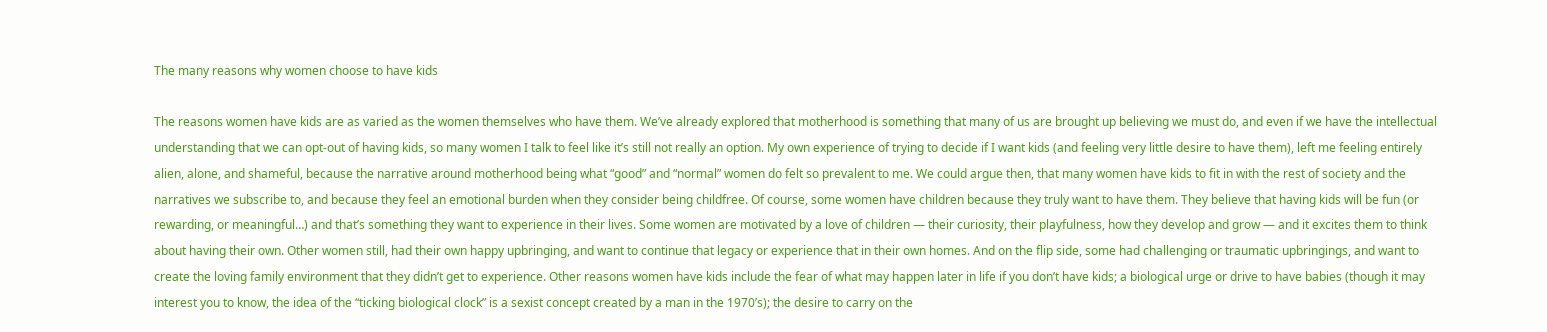The many reasons why women choose to have kids

The reasons women have kids are as varied as the women themselves who have them. We’ve already explored that motherhood is something that many of us are brought up believing we must do, and even if we have the intellectual understanding that we can opt-out of having kids, so many women I talk to feel like it’s still not really an option. My own experience of trying to decide if I want kids (and feeling very little desire to have them), left me feeling entirely alien, alone, and shameful, because the narrative around motherhood being what “good” and “normal” women do felt so prevalent to me. We could argue then, that many women have kids to fit in with the rest of society and the narratives we subscribe to, and because they feel an emotional burden when they consider being childfree. Of course, some women have children because they truly want to have them. They believe that having kids will be fun (or rewarding, or meaningful…) and that’s something they want to experience in their lives. Some women are motivated by a love of children — their curiosity, their playfulness, how they develop and grow — and it excites them to think about having their own. Other women still, had their own happy upbringing, and want to continue that legacy or experience that in their own homes. And on the flip side, some had challenging or traumatic upbringings, and want to create the loving family environment that they didn’t get to experience. Other reasons women have kids include the fear of what may happen later in life if you don’t have kids; a biological urge or drive to have babies (though it may interest you to know, the idea of the “ticking biological clock” is a sexist concept created by a man in the 1970’s); the desire to carry on the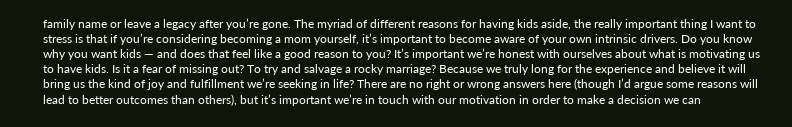family name or leave a legacy after you’re gone. The myriad of different reasons for having kids aside, the really important thing I want to stress is that if you’re considering becoming a mom yourself, it’s important to become aware of your own intrinsic drivers. Do you know why you want kids — and does that feel like a good reason to you? It’s important we’re honest with ourselves about what is motivating us to have kids. Is it a fear of missing out? To try and salvage a rocky marriage? Because we truly long for the experience and believe it will bring us the kind of joy and fulfillment we’re seeking in life? There are no right or wrong answers here (though I’d argue some reasons will lead to better outcomes than others), but it’s important we’re in touch with our motivation in order to make a decision we can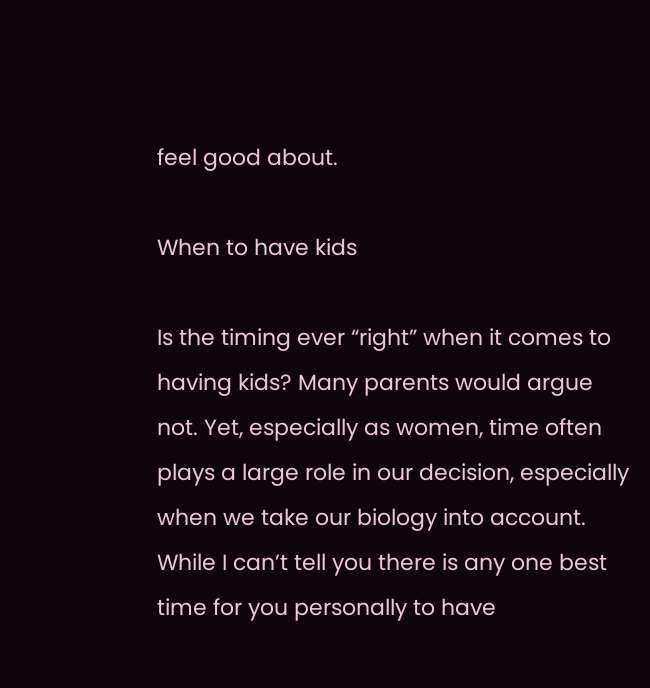feel good about.

When to have kids

Is the timing ever “right” when it comes to having kids? Many parents would argue not. Yet, especially as women, time often plays a large role in our decision, especially when we take our biology into account. While I can’t tell you there is any one best time for you personally to have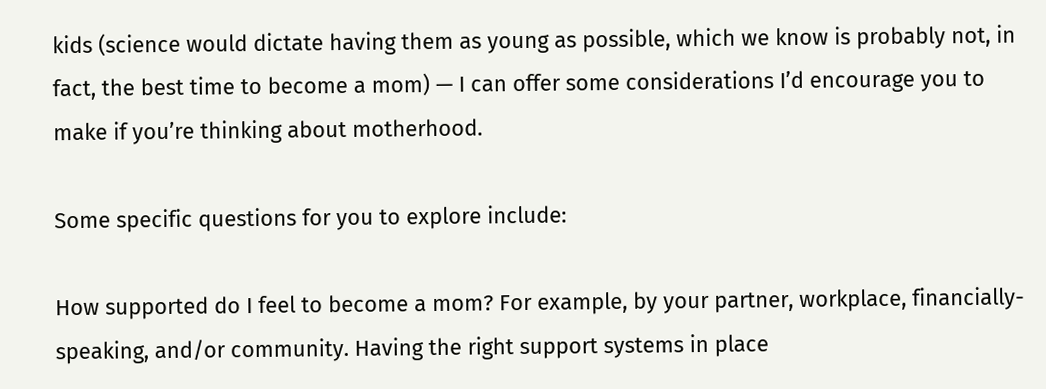kids (science would dictate having them as young as possible, which we know is probably not, in fact, the best time to become a mom) — I can offer some considerations I’d encourage you to make if you’re thinking about motherhood.

Some specific questions for you to explore include:

How supported do I feel to become a mom? For example, by your partner, workplace, financially-speaking, and/or community. Having the right support systems in place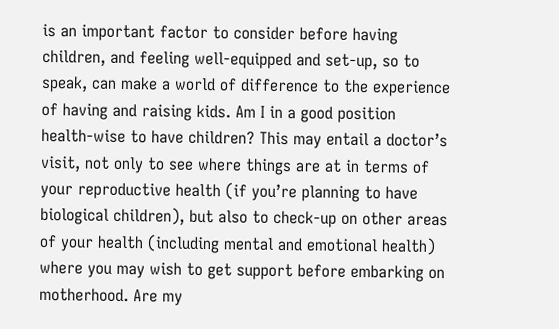is an important factor to consider before having children, and feeling well-equipped and set-up, so to speak, can make a world of difference to the experience of having and raising kids. Am I in a good position health-wise to have children? This may entail a doctor’s visit, not only to see where things are at in terms of your reproductive health (if you’re planning to have biological children), but also to check-up on other areas of your health (including mental and emotional health) where you may wish to get support before embarking on motherhood. Are my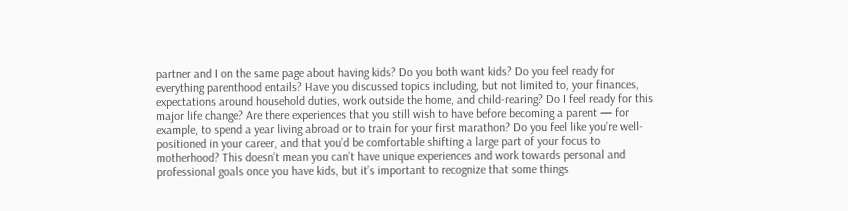partner and I on the same page about having kids? Do you both want kids? Do you feel ready for everything parenthood entails? Have you discussed topics including, but not limited to, your finances, expectations around household duties, work outside the home, and child-rearing? Do I feel ready for this major life change? Are there experiences that you still wish to have before becoming a parent — for example, to spend a year living abroad or to train for your first marathon? Do you feel like you’re well-positioned in your career, and that you’d be comfortable shifting a large part of your focus to motherhood? This doesn’t mean you can’t have unique experiences and work towards personal and professional goals once you have kids, but it’s important to recognize that some things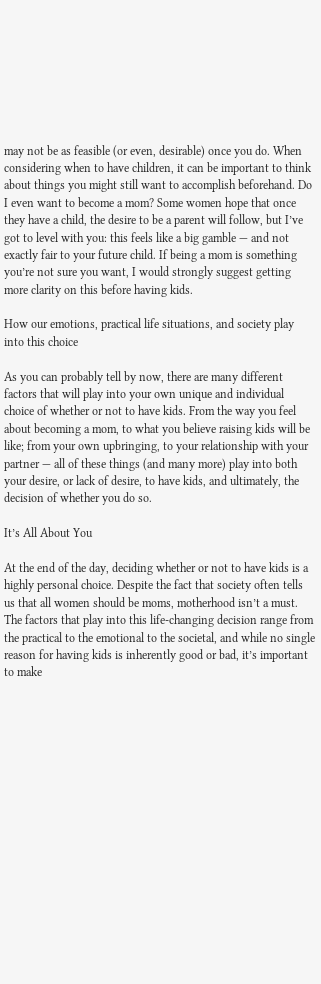may not be as feasible (or even, desirable) once you do. When considering when to have children, it can be important to think about things you might still want to accomplish beforehand. Do I even want to become a mom? Some women hope that once they have a child, the desire to be a parent will follow, but I’ve got to level with you: this feels like a big gamble — and not exactly fair to your future child. If being a mom is something you’re not sure you want, I would strongly suggest getting more clarity on this before having kids.

How our emotions, practical life situations, and society play into this choice

As you can probably tell by now, there are many different factors that will play into your own unique and individual choice of whether or not to have kids. From the way you feel about becoming a mom, to what you believe raising kids will be like; from your own upbringing, to your relationship with your partner — all of these things (and many more) play into both your desire, or lack of desire, to have kids, and ultimately, the decision of whether you do so.

It’s All About You

At the end of the day, deciding whether or not to have kids is a highly personal choice. Despite the fact that society often tells us that all women should be moms, motherhood isn’t a must. The factors that play into this life-changing decision range from the practical to the emotional to the societal, and while no single reason for having kids is inherently good or bad, it’s important to make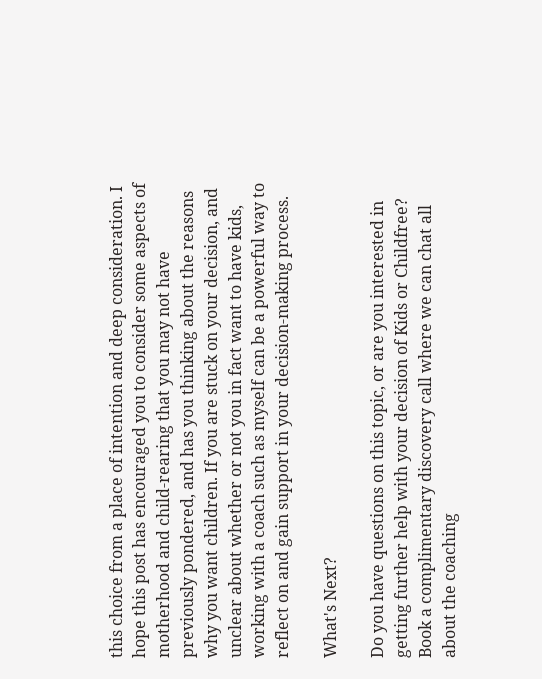this choice from a place of intention and deep consideration. I hope this post has encouraged you to consider some aspects of motherhood and child-rearing that you may not have previously pondered, and has you thinking about the reasons why you want children. If you are stuck on your decision, and unclear about whether or not you in fact want to have kids, working with a coach such as myself can be a powerful way to reflect on and gain support in your decision-making process.

What's Next?

Do you have questions on this topic, or are you interested in getting further help with your decision of Kids or Childfree? Book a complimentary discovery call where we can chat all about the coaching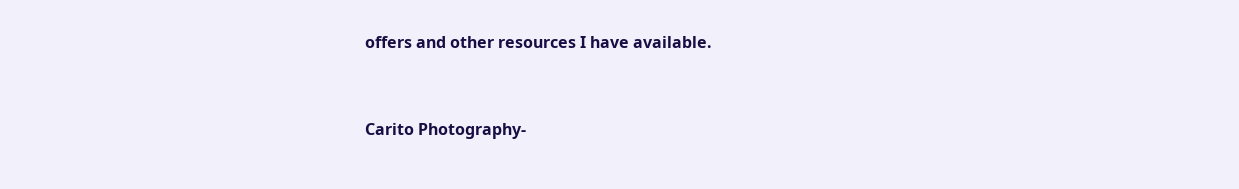offers and other resources I have available.


Carito Photography-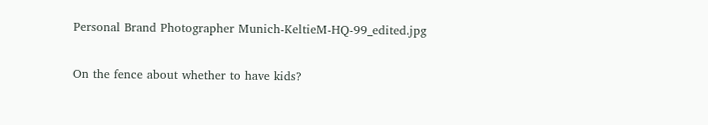Personal Brand Photographer Munich-KeltieM-HQ-99_edited.jpg

On the fence about whether to have kids?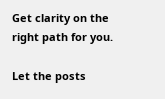Get clarity on the right path for you.

Let the posts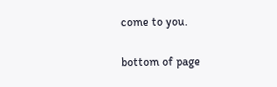come to you.

bottom of page